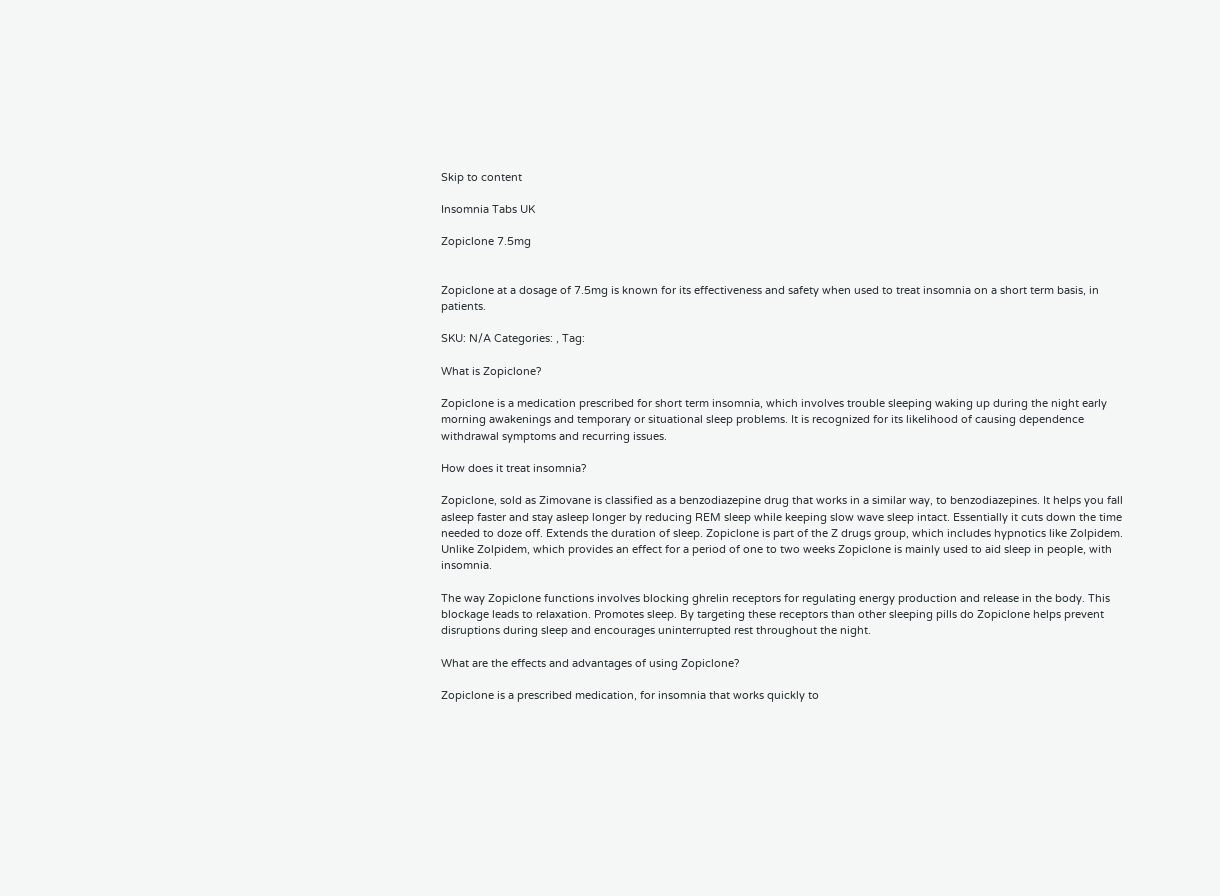Skip to content

Insomnia Tabs UK

Zopiclone 7.5mg


Zopiclone at a dosage of 7.5mg is known for its effectiveness and safety when used to treat insomnia on a short term basis, in patients.

SKU: N/A Categories: , Tag:

What is Zopiclone?

Zopiclone is a medication prescribed for short term insomnia, which involves trouble sleeping waking up during the night early morning awakenings and temporary or situational sleep problems. It is recognized for its likelihood of causing dependence withdrawal symptoms and recurring issues.

How does it treat insomnia?

Zopiclone, sold as Zimovane is classified as a benzodiazepine drug that works in a similar way, to benzodiazepines. It helps you fall asleep faster and stay asleep longer by reducing REM sleep while keeping slow wave sleep intact. Essentially it cuts down the time needed to doze off. Extends the duration of sleep. Zopiclone is part of the Z drugs group, which includes hypnotics like Zolpidem. Unlike Zolpidem, which provides an effect for a period of one to two weeks Zopiclone is mainly used to aid sleep in people, with insomnia.

The way Zopiclone functions involves blocking ghrelin receptors for regulating energy production and release in the body. This blockage leads to relaxation. Promotes sleep. By targeting these receptors than other sleeping pills do Zopiclone helps prevent disruptions during sleep and encourages uninterrupted rest throughout the night.

What are the effects and advantages of using Zopiclone?

Zopiclone is a prescribed medication, for insomnia that works quickly to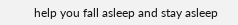help you fall asleep and stay asleep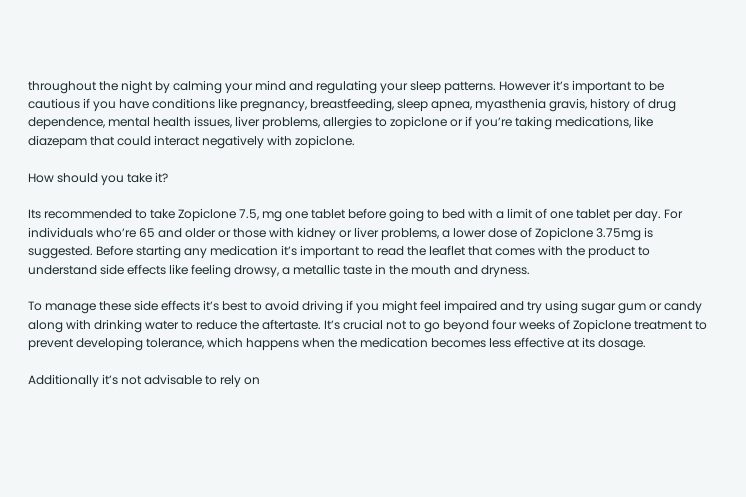throughout the night by calming your mind and regulating your sleep patterns. However it’s important to be cautious if you have conditions like pregnancy, breastfeeding, sleep apnea, myasthenia gravis, history of drug dependence, mental health issues, liver problems, allergies to zopiclone or if you’re taking medications, like diazepam that could interact negatively with zopiclone.

How should you take it?

Its recommended to take Zopiclone 7.5, mg one tablet before going to bed with a limit of one tablet per day. For individuals who’re 65 and older or those with kidney or liver problems, a lower dose of Zopiclone 3.75mg is suggested. Before starting any medication it’s important to read the leaflet that comes with the product to understand side effects like feeling drowsy, a metallic taste in the mouth and dryness.

To manage these side effects it’s best to avoid driving if you might feel impaired and try using sugar gum or candy along with drinking water to reduce the aftertaste. It’s crucial not to go beyond four weeks of Zopiclone treatment to prevent developing tolerance, which happens when the medication becomes less effective at its dosage.

Additionally it’s not advisable to rely on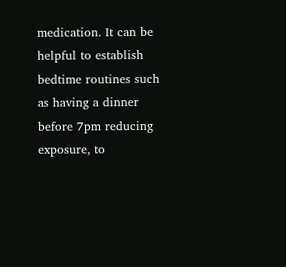medication. It can be helpful to establish bedtime routines such as having a dinner before 7pm reducing exposure, to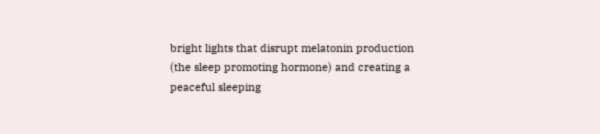bright lights that disrupt melatonin production (the sleep promoting hormone) and creating a peaceful sleeping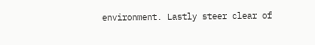environment. Lastly steer clear of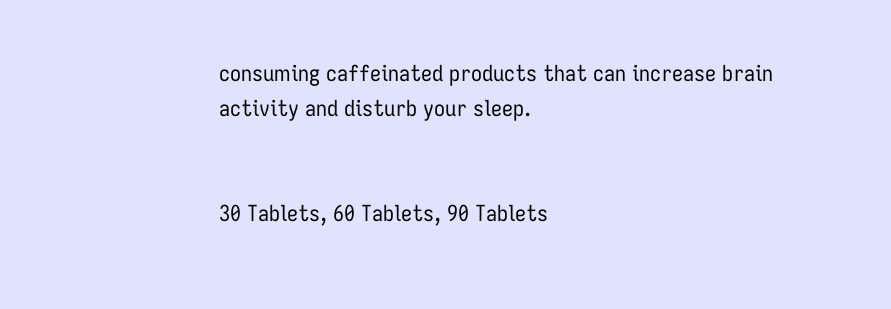consuming caffeinated products that can increase brain activity and disturb your sleep.


30 Tablets, 60 Tablets, 90 Tablets